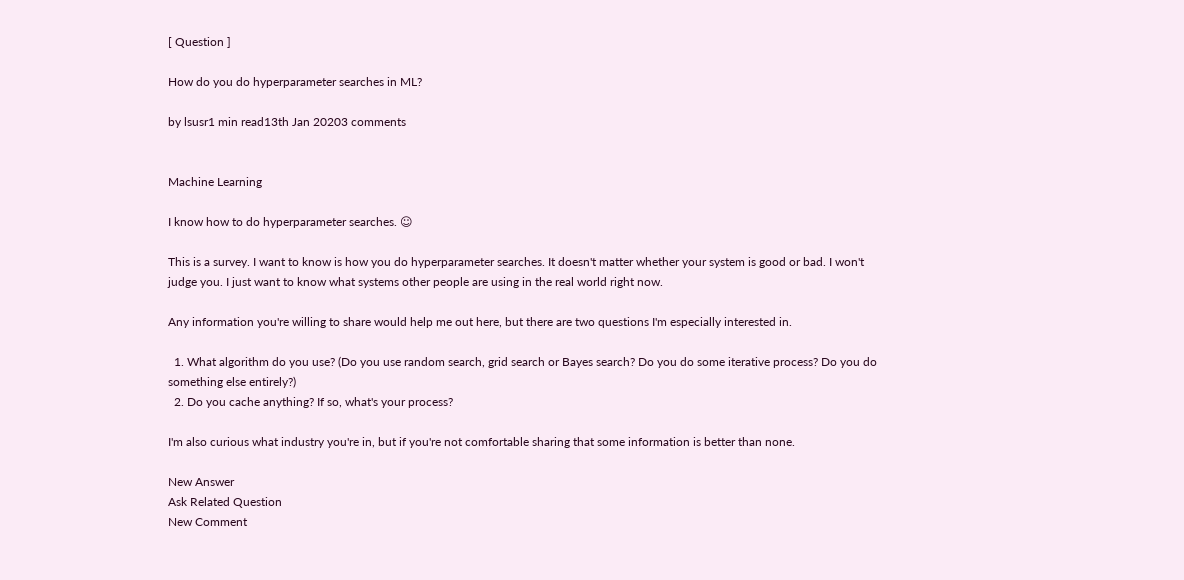[ Question ]

How do you do hyperparameter searches in ML?

by lsusr1 min read13th Jan 20203 comments


Machine Learning

I know how to do hyperparameter searches. ☺

This is a survey. I want to know is how you do hyperparameter searches. It doesn't matter whether your system is good or bad. I won't judge you. I just want to know what systems other people are using in the real world right now.

Any information you're willing to share would help me out here, but there are two questions I'm especially interested in.

  1. What algorithm do you use? (Do you use random search, grid search or Bayes search? Do you do some iterative process? Do you do something else entirely?)
  2. Do you cache anything? If so, what's your process?

I'm also curious what industry you're in, but if you're not comfortable sharing that some information is better than none.

New Answer
Ask Related Question
New Comment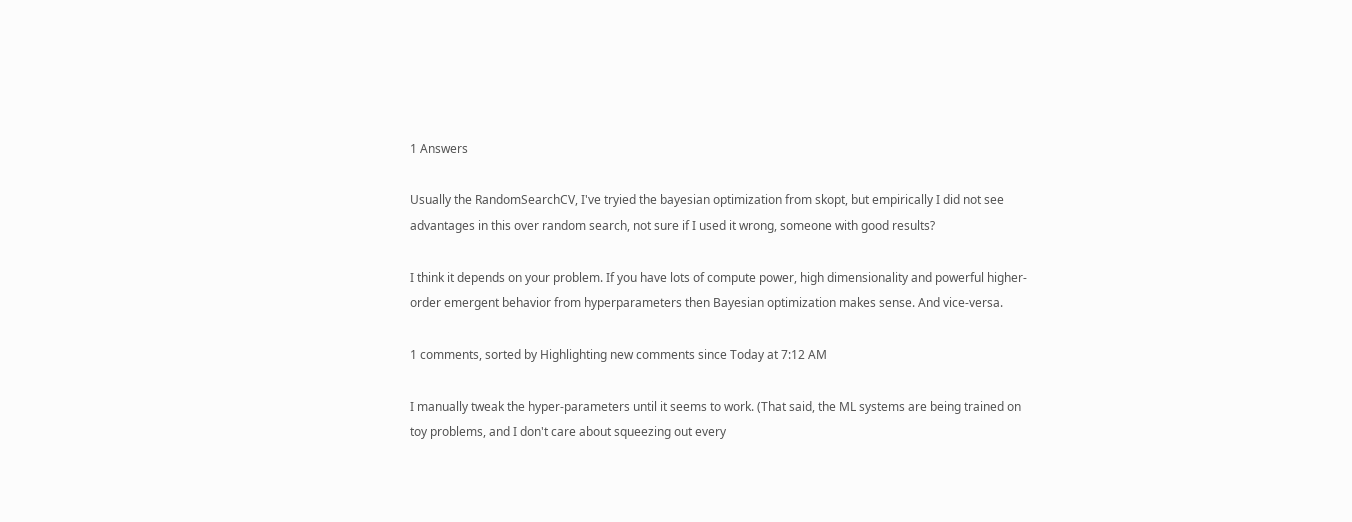1 Answers

Usually the RandomSearchCV, I've tryied the bayesian optimization from skopt, but empirically I did not see advantages in this over random search, not sure if I used it wrong, someone with good results?

I think it depends on your problem. If you have lots of compute power, high dimensionality and powerful higher-order emergent behavior from hyperparameters then Bayesian optimization makes sense. And vice-versa.

1 comments, sorted by Highlighting new comments since Today at 7:12 AM

I manually tweak the hyper-parameters until it seems to work. (That said, the ML systems are being trained on toy problems, and I don't care about squeezing out every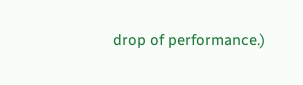drop of performance.)